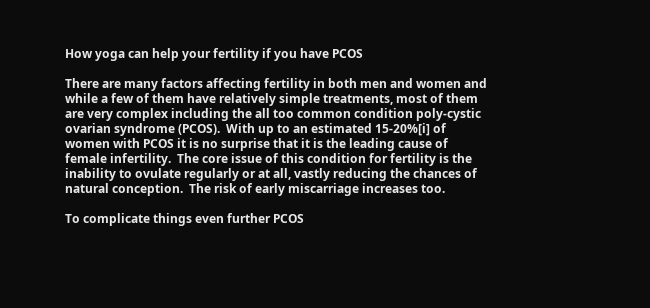How yoga can help your fertility if you have PCOS

There are many factors affecting fertility in both men and women and while a few of them have relatively simple treatments, most of them are very complex including the all too common condition poly-cystic ovarian syndrome (PCOS).  With up to an estimated 15-20%[i] of women with PCOS it is no surprise that it is the leading cause of female infertility.  The core issue of this condition for fertility is the inability to ovulate regularly or at all, vastly reducing the chances of natural conception.  The risk of early miscarriage increases too.

To complicate things even further PCOS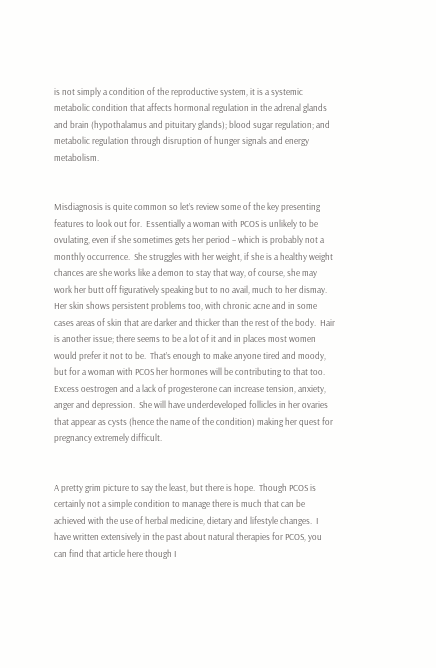is not simply a condition of the reproductive system, it is a systemic metabolic condition that affects hormonal regulation in the adrenal glands and brain (hypothalamus and pituitary glands); blood sugar regulation; and metabolic regulation through disruption of hunger signals and energy metabolism.


Misdiagnosis is quite common so let’s review some of the key presenting features to look out for.  Essentially a woman with PCOS is unlikely to be ovulating, even if she sometimes gets her period – which is probably not a monthly occurrence.  She struggles with her weight, if she is a healthy weight chances are she works like a demon to stay that way, of course, she may work her butt off figuratively speaking but to no avail, much to her dismay.  Her skin shows persistent problems too, with chronic acne and in some cases areas of skin that are darker and thicker than the rest of the body.  Hair is another issue; there seems to be a lot of it and in places most women would prefer it not to be.  That’s enough to make anyone tired and moody, but for a woman with PCOS her hormones will be contributing to that too.  Excess oestrogen and a lack of progesterone can increase tension, anxiety, anger and depression.  She will have underdeveloped follicles in her ovaries that appear as cysts (hence the name of the condition) making her quest for pregnancy extremely difficult.


A pretty grim picture to say the least, but there is hope.  Though PCOS is certainly not a simple condition to manage there is much that can be achieved with the use of herbal medicine, dietary and lifestyle changes.  I have written extensively in the past about natural therapies for PCOS, you can find that article here though I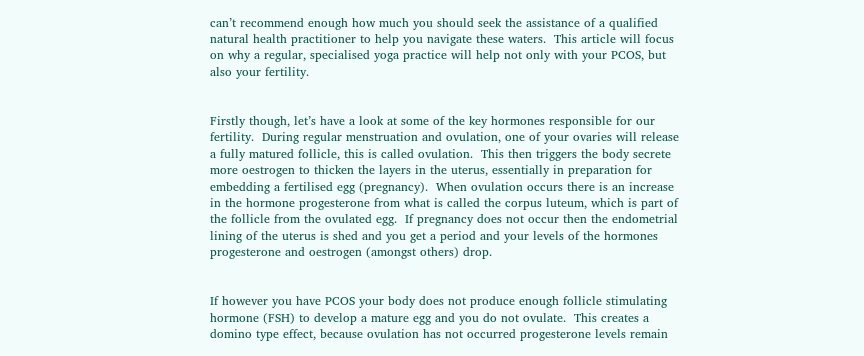can’t recommend enough how much you should seek the assistance of a qualified natural health practitioner to help you navigate these waters.  This article will focus on why a regular, specialised yoga practice will help not only with your PCOS, but also your fertility.


Firstly though, let’s have a look at some of the key hormones responsible for our fertility.  During regular menstruation and ovulation, one of your ovaries will release a fully matured follicle, this is called ovulation.  This then triggers the body secrete more oestrogen to thicken the layers in the uterus, essentially in preparation for embedding a fertilised egg (pregnancy).  When ovulation occurs there is an increase in the hormone progesterone from what is called the corpus luteum, which is part of the follicle from the ovulated egg.  If pregnancy does not occur then the endometrial lining of the uterus is shed and you get a period and your levels of the hormones progesterone and oestrogen (amongst others) drop.


If however you have PCOS your body does not produce enough follicle stimulating hormone (FSH) to develop a mature egg and you do not ovulate.  This creates a domino type effect, because ovulation has not occurred progesterone levels remain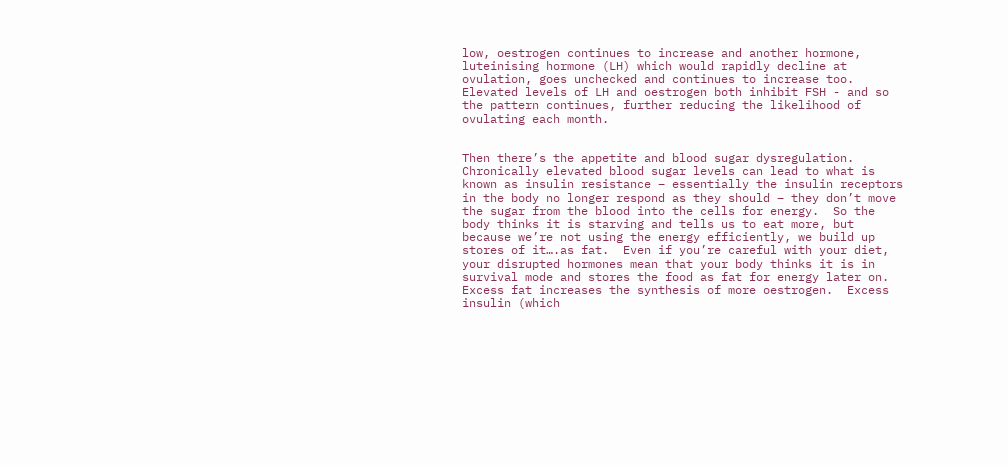low, oestrogen continues to increase and another hormone, luteinising hormone (LH) which would rapidly decline at ovulation, goes unchecked and continues to increase too.  Elevated levels of LH and oestrogen both inhibit FSH - and so the pattern continues, further reducing the likelihood of ovulating each month.


Then there’s the appetite and blood sugar dysregulation.  Chronically elevated blood sugar levels can lead to what is known as insulin resistance – essentially the insulin receptors in the body no longer respond as they should – they don’t move the sugar from the blood into the cells for energy.  So the body thinks it is starving and tells us to eat more, but because we’re not using the energy efficiently, we build up stores of it….as fat.  Even if you’re careful with your diet, your disrupted hormones mean that your body thinks it is in survival mode and stores the food as fat for energy later on.  Excess fat increases the synthesis of more oestrogen.  Excess insulin (which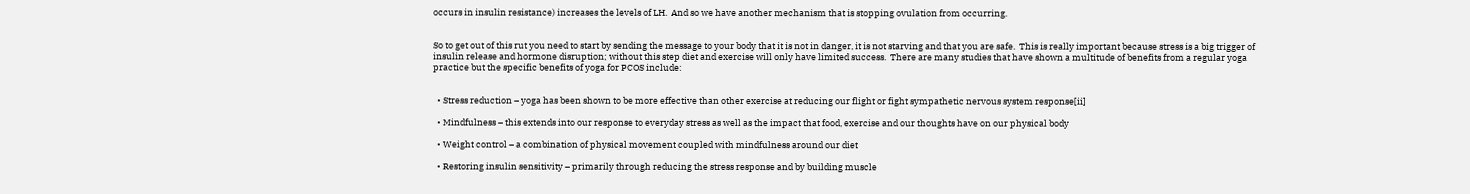occurs in insulin resistance) increases the levels of LH.  And so we have another mechanism that is stopping ovulation from occurring.


So to get out of this rut you need to start by sending the message to your body that it is not in danger, it is not starving and that you are safe.  This is really important because stress is a big trigger of insulin release and hormone disruption; without this step diet and exercise will only have limited success.  There are many studies that have shown a multitude of benefits from a regular yoga practice but the specific benefits of yoga for PCOS include:


  • Stress reduction – yoga has been shown to be more effective than other exercise at reducing our flight or fight sympathetic nervous system response[ii]

  • Mindfulness – this extends into our response to everyday stress as well as the impact that food, exercise and our thoughts have on our physical body

  • Weight control – a combination of physical movement coupled with mindfulness around our diet

  • Restoring insulin sensitivity – primarily through reducing the stress response and by building muscle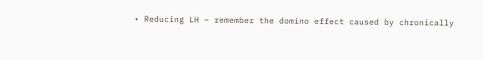• Reducing LH – remember the domino effect caused by chronically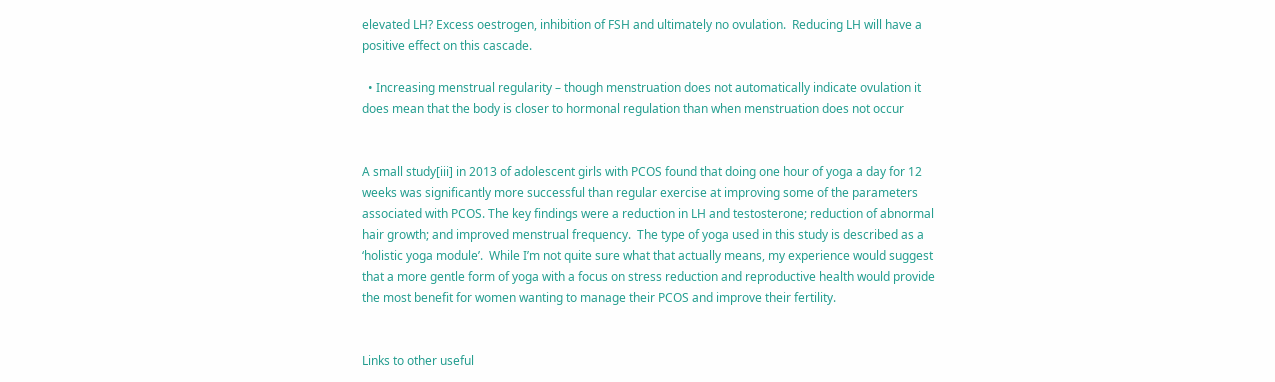elevated LH? Excess oestrogen, inhibition of FSH and ultimately no ovulation.  Reducing LH will have a positive effect on this cascade.

  • Increasing menstrual regularity – though menstruation does not automatically indicate ovulation it does mean that the body is closer to hormonal regulation than when menstruation does not occur


A small study[iii] in 2013 of adolescent girls with PCOS found that doing one hour of yoga a day for 12 weeks was significantly more successful than regular exercise at improving some of the parameters associated with PCOS. The key findings were a reduction in LH and testosterone; reduction of abnormal hair growth; and improved menstrual frequency.  The type of yoga used in this study is described as a ‘holistic yoga module’.  While I’m not quite sure what that actually means, my experience would suggest that a more gentle form of yoga with a focus on stress reduction and reproductive health would provide the most benefit for women wanting to manage their PCOS and improve their fertility.


Links to other useful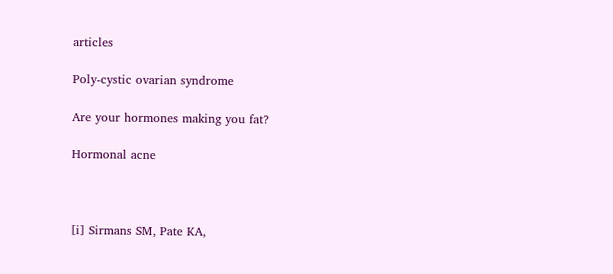articles

Poly-cystic ovarian syndrome

Are your hormones making you fat?

Hormonal acne



[i] Sirmans SM, Pate KA,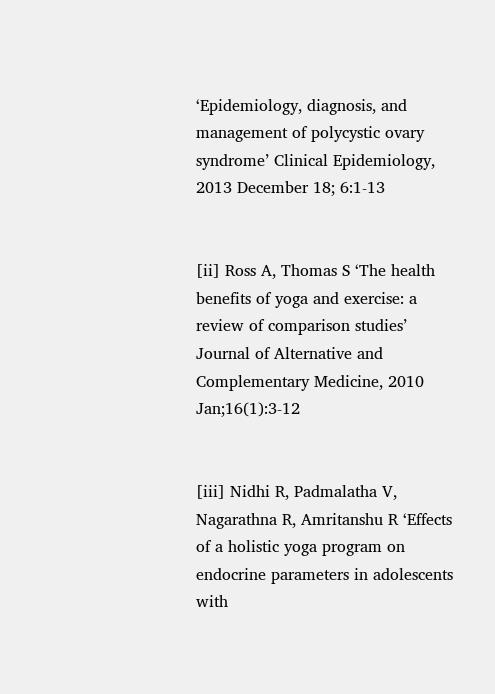‘Epidemiology, diagnosis, and management of polycystic ovary syndrome’ Clinical Epidemiology, 2013 December 18; 6:1-13


[ii] Ross A, Thomas S ‘The health benefits of yoga and exercise: a review of comparison studies’ Journal of Alternative and Complementary Medicine, 2010 Jan;16(1):3-12


[iii] Nidhi R, Padmalatha V, Nagarathna R, Amritanshu R ‘Effects of a holistic yoga program on endocrine parameters in adolescents with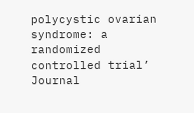polycystic ovarian syndrome: a randomized controlled trial’ Journal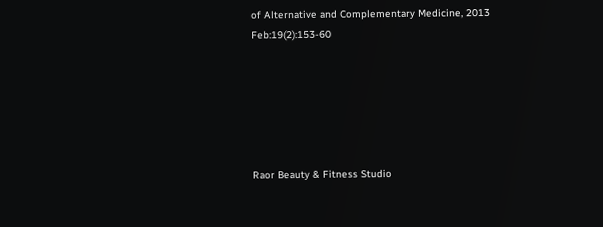of Alternative and Complementary Medicine, 2013 Feb:19(2):153-60






Raor Beauty & Fitness Studio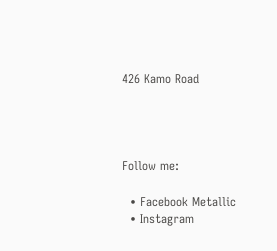426 Kamo Road




Follow me:

  • Facebook Metallic
  • Instagram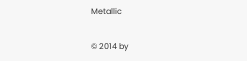Metallic

© 2014 by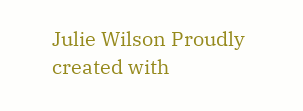Julie Wilson Proudly created with